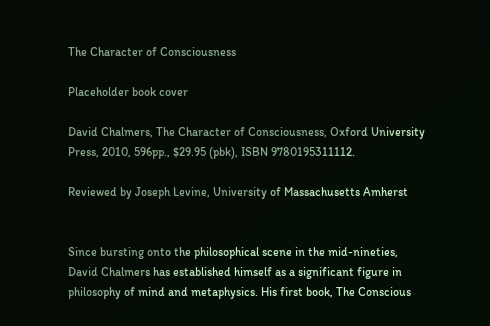The Character of Consciousness

Placeholder book cover

David Chalmers, The Character of Consciousness, Oxford University Press, 2010, 596pp., $29.95 (pbk), ISBN 9780195311112.

Reviewed by Joseph Levine, University of Massachusetts Amherst


Since bursting onto the philosophical scene in the mid-nineties, David Chalmers has established himself as a significant figure in philosophy of mind and metaphysics. His first book, The Conscious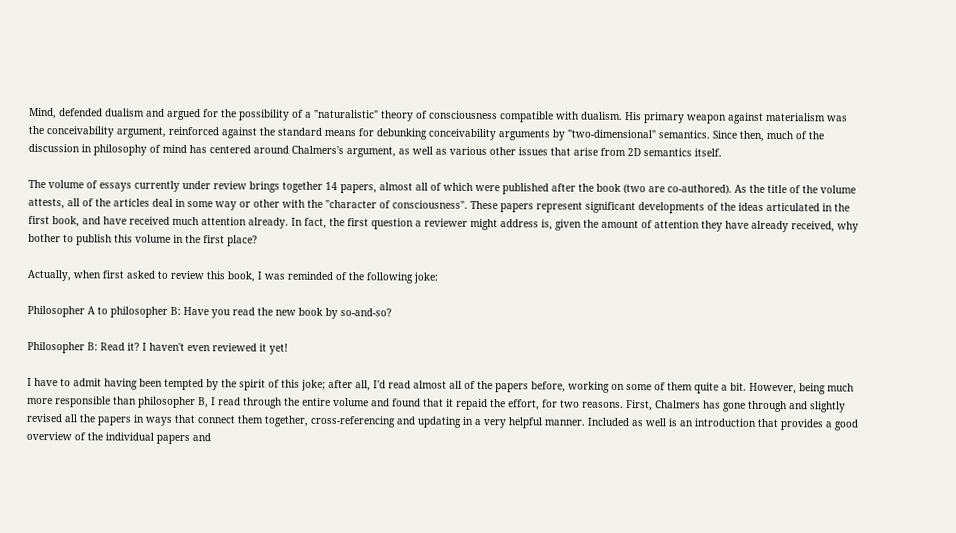Mind, defended dualism and argued for the possibility of a "naturalistic" theory of consciousness compatible with dualism. His primary weapon against materialism was the conceivability argument, reinforced against the standard means for debunking conceivability arguments by "two-dimensional" semantics. Since then, much of the discussion in philosophy of mind has centered around Chalmers's argument, as well as various other issues that arise from 2D semantics itself.

The volume of essays currently under review brings together 14 papers, almost all of which were published after the book (two are co-authored). As the title of the volume attests, all of the articles deal in some way or other with the "character of consciousness". These papers represent significant developments of the ideas articulated in the first book, and have received much attention already. In fact, the first question a reviewer might address is, given the amount of attention they have already received, why bother to publish this volume in the first place?

Actually, when first asked to review this book, I was reminded of the following joke:

Philosopher A to philosopher B: Have you read the new book by so-and-so?

Philosopher B: Read it? I haven't even reviewed it yet!

I have to admit having been tempted by the spirit of this joke; after all, I'd read almost all of the papers before, working on some of them quite a bit. However, being much more responsible than philosopher B, I read through the entire volume and found that it repaid the effort, for two reasons. First, Chalmers has gone through and slightly revised all the papers in ways that connect them together, cross-referencing and updating in a very helpful manner. Included as well is an introduction that provides a good overview of the individual papers and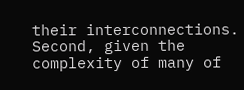their interconnections. Second, given the complexity of many of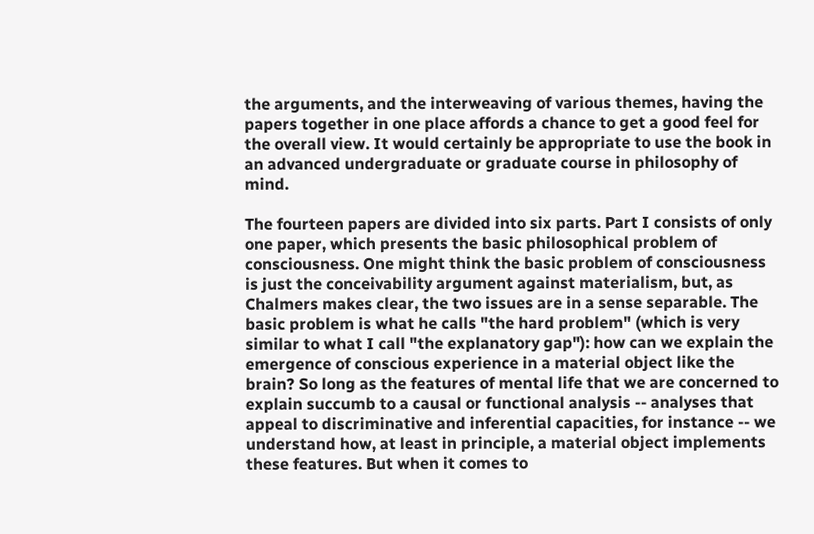the arguments, and the interweaving of various themes, having the papers together in one place affords a chance to get a good feel for the overall view. It would certainly be appropriate to use the book in an advanced undergraduate or graduate course in philosophy of mind.

The fourteen papers are divided into six parts. Part I consists of only one paper, which presents the basic philosophical problem of consciousness. One might think the basic problem of consciousness is just the conceivability argument against materialism, but, as Chalmers makes clear, the two issues are in a sense separable. The basic problem is what he calls "the hard problem" (which is very similar to what I call "the explanatory gap"): how can we explain the emergence of conscious experience in a material object like the brain? So long as the features of mental life that we are concerned to explain succumb to a causal or functional analysis -- analyses that appeal to discriminative and inferential capacities, for instance -- we understand how, at least in principle, a material object implements these features. But when it comes to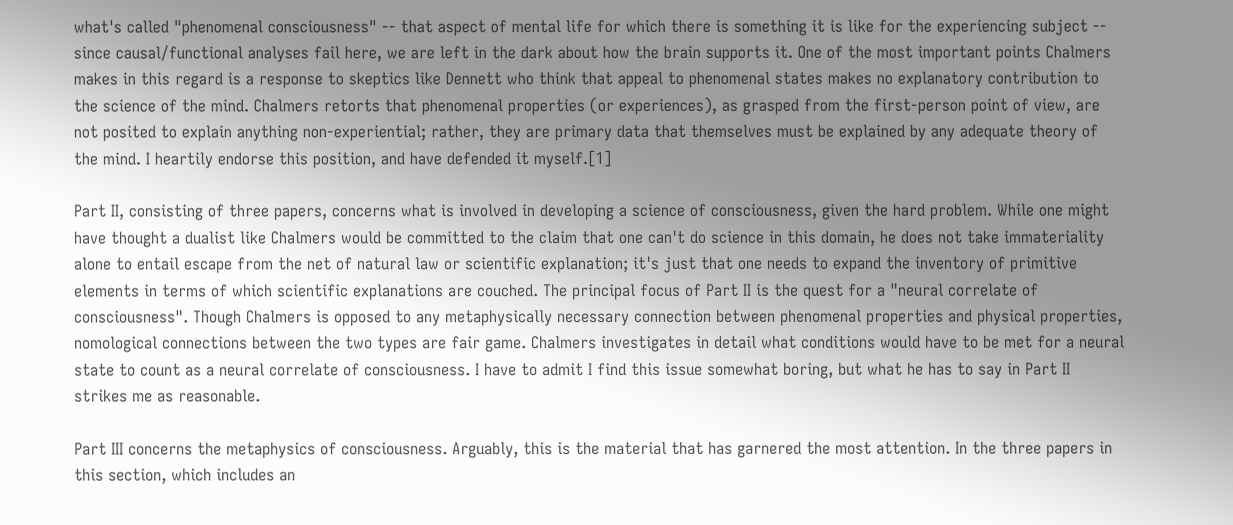what's called "phenomenal consciousness" -- that aspect of mental life for which there is something it is like for the experiencing subject -- since causal/functional analyses fail here, we are left in the dark about how the brain supports it. One of the most important points Chalmers makes in this regard is a response to skeptics like Dennett who think that appeal to phenomenal states makes no explanatory contribution to the science of the mind. Chalmers retorts that phenomenal properties (or experiences), as grasped from the first-person point of view, are not posited to explain anything non-experiential; rather, they are primary data that themselves must be explained by any adequate theory of the mind. I heartily endorse this position, and have defended it myself.[1]

Part II, consisting of three papers, concerns what is involved in developing a science of consciousness, given the hard problem. While one might have thought a dualist like Chalmers would be committed to the claim that one can't do science in this domain, he does not take immateriality alone to entail escape from the net of natural law or scientific explanation; it's just that one needs to expand the inventory of primitive elements in terms of which scientific explanations are couched. The principal focus of Part II is the quest for a "neural correlate of consciousness". Though Chalmers is opposed to any metaphysically necessary connection between phenomenal properties and physical properties, nomological connections between the two types are fair game. Chalmers investigates in detail what conditions would have to be met for a neural state to count as a neural correlate of consciousness. I have to admit I find this issue somewhat boring, but what he has to say in Part II strikes me as reasonable.

Part III concerns the metaphysics of consciousness. Arguably, this is the material that has garnered the most attention. In the three papers in this section, which includes an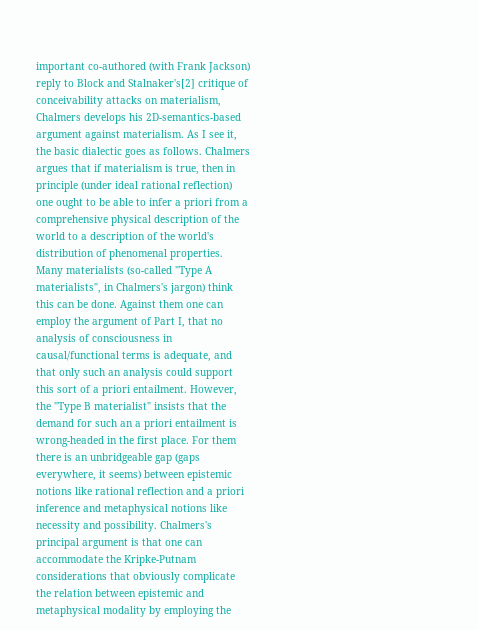important co-authored (with Frank Jackson) reply to Block and Stalnaker's[2] critique of conceivability attacks on materialism, Chalmers develops his 2D-semantics-based argument against materialism. As I see it, the basic dialectic goes as follows. Chalmers argues that if materialism is true, then in principle (under ideal rational reflection) one ought to be able to infer a priori from a comprehensive physical description of the world to a description of the world's distribution of phenomenal properties. Many materialists (so-called "Type A materialists", in Chalmers's jargon) think this can be done. Against them one can employ the argument of Part I, that no analysis of consciousness in causal/functional terms is adequate, and that only such an analysis could support this sort of a priori entailment. However, the "Type B materialist" insists that the demand for such an a priori entailment is wrong-headed in the first place. For them there is an unbridgeable gap (gaps everywhere, it seems) between epistemic notions like rational reflection and a priori inference and metaphysical notions like necessity and possibility. Chalmers's principal argument is that one can accommodate the Kripke-Putnam considerations that obviously complicate the relation between epistemic and metaphysical modality by employing the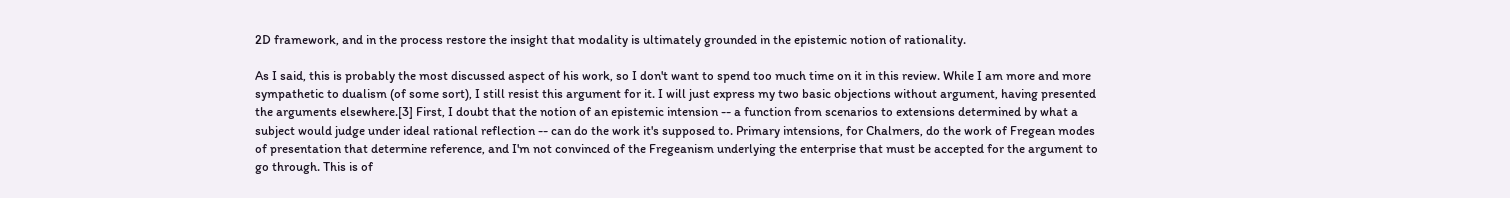2D framework, and in the process restore the insight that modality is ultimately grounded in the epistemic notion of rationality.

As I said, this is probably the most discussed aspect of his work, so I don't want to spend too much time on it in this review. While I am more and more sympathetic to dualism (of some sort), I still resist this argument for it. I will just express my two basic objections without argument, having presented the arguments elsewhere.[3] First, I doubt that the notion of an epistemic intension -- a function from scenarios to extensions determined by what a subject would judge under ideal rational reflection -- can do the work it's supposed to. Primary intensions, for Chalmers, do the work of Fregean modes of presentation that determine reference, and I'm not convinced of the Fregeanism underlying the enterprise that must be accepted for the argument to go through. This is of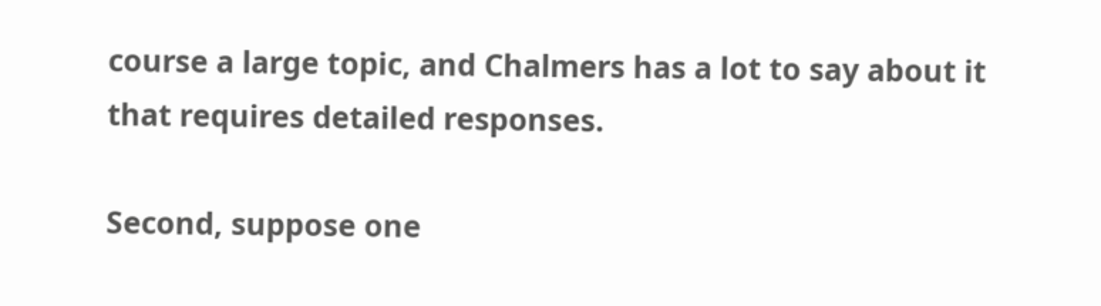course a large topic, and Chalmers has a lot to say about it that requires detailed responses.

Second, suppose one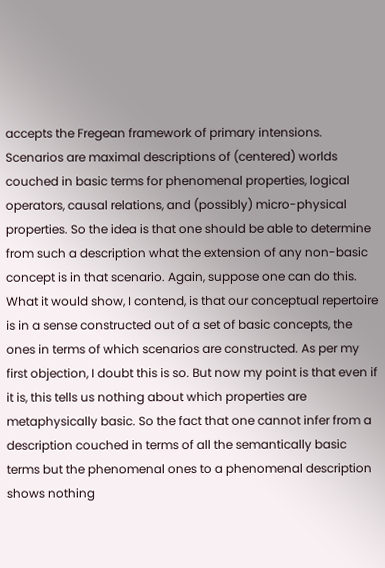accepts the Fregean framework of primary intensions. Scenarios are maximal descriptions of (centered) worlds couched in basic terms for phenomenal properties, logical operators, causal relations, and (possibly) micro-physical properties. So the idea is that one should be able to determine from such a description what the extension of any non-basic concept is in that scenario. Again, suppose one can do this. What it would show, I contend, is that our conceptual repertoire is in a sense constructed out of a set of basic concepts, the ones in terms of which scenarios are constructed. As per my first objection, I doubt this is so. But now my point is that even if it is, this tells us nothing about which properties are metaphysically basic. So the fact that one cannot infer from a description couched in terms of all the semantically basic terms but the phenomenal ones to a phenomenal description shows nothing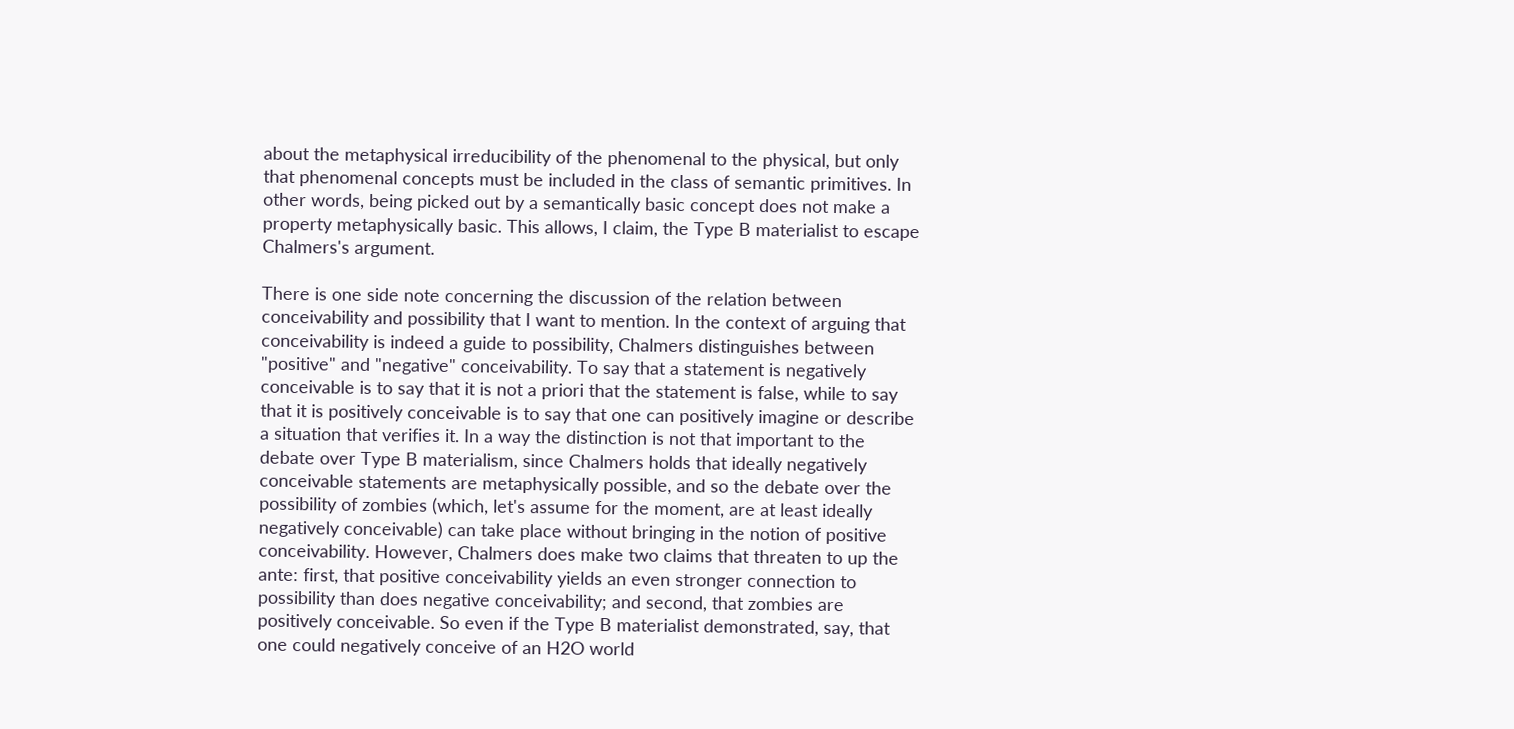about the metaphysical irreducibility of the phenomenal to the physical, but only that phenomenal concepts must be included in the class of semantic primitives. In other words, being picked out by a semantically basic concept does not make a property metaphysically basic. This allows, I claim, the Type B materialist to escape Chalmers's argument.

There is one side note concerning the discussion of the relation between conceivability and possibility that I want to mention. In the context of arguing that conceivability is indeed a guide to possibility, Chalmers distinguishes between "positive" and "negative" conceivability. To say that a statement is negatively conceivable is to say that it is not a priori that the statement is false, while to say that it is positively conceivable is to say that one can positively imagine or describe a situation that verifies it. In a way the distinction is not that important to the debate over Type B materialism, since Chalmers holds that ideally negatively conceivable statements are metaphysically possible, and so the debate over the possibility of zombies (which, let's assume for the moment, are at least ideally negatively conceivable) can take place without bringing in the notion of positive conceivability. However, Chalmers does make two claims that threaten to up the ante: first, that positive conceivability yields an even stronger connection to possibility than does negative conceivability; and second, that zombies are positively conceivable. So even if the Type B materialist demonstrated, say, that one could negatively conceive of an H2O world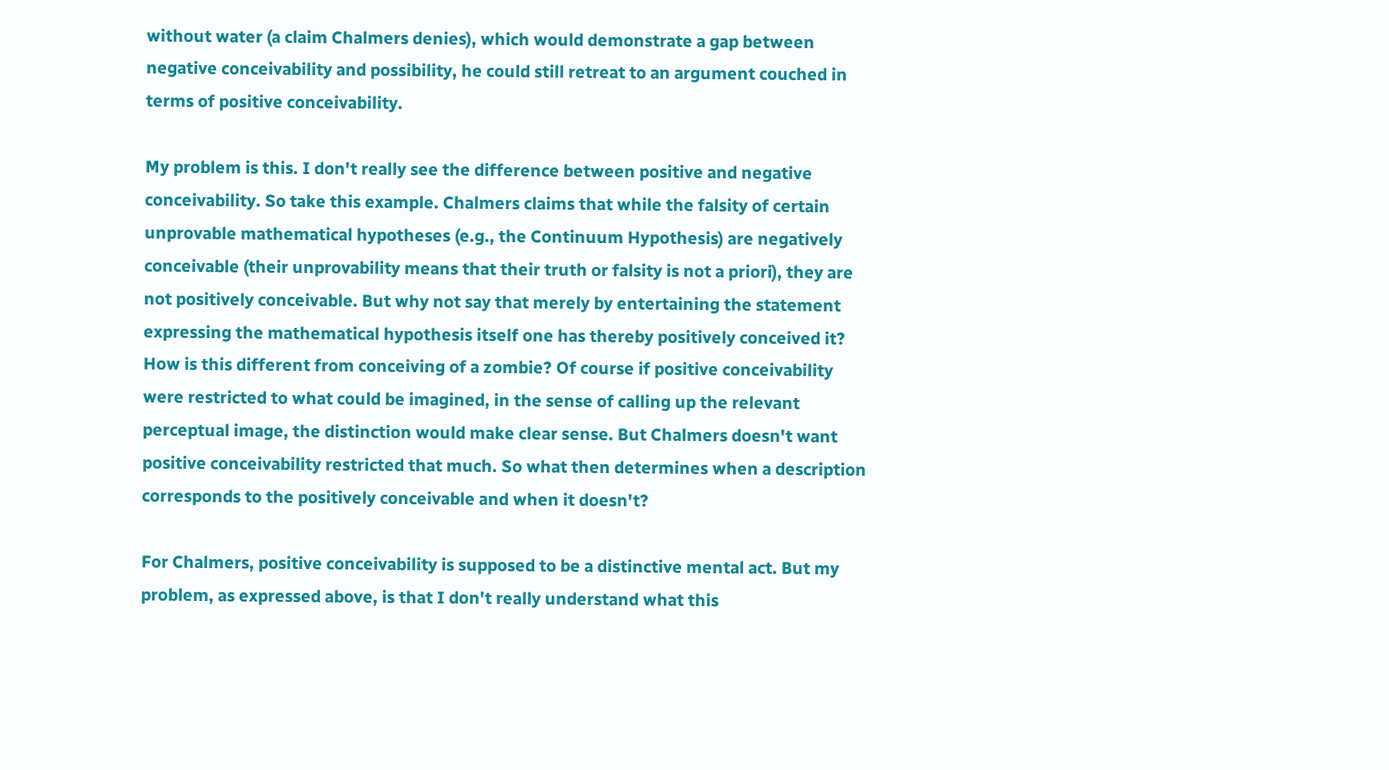without water (a claim Chalmers denies), which would demonstrate a gap between negative conceivability and possibility, he could still retreat to an argument couched in terms of positive conceivability.

My problem is this. I don't really see the difference between positive and negative conceivability. So take this example. Chalmers claims that while the falsity of certain unprovable mathematical hypotheses (e.g., the Continuum Hypothesis) are negatively conceivable (their unprovability means that their truth or falsity is not a priori), they are not positively conceivable. But why not say that merely by entertaining the statement expressing the mathematical hypothesis itself one has thereby positively conceived it? How is this different from conceiving of a zombie? Of course if positive conceivability were restricted to what could be imagined, in the sense of calling up the relevant perceptual image, the distinction would make clear sense. But Chalmers doesn't want positive conceivability restricted that much. So what then determines when a description corresponds to the positively conceivable and when it doesn't?

For Chalmers, positive conceivability is supposed to be a distinctive mental act. But my problem, as expressed above, is that I don't really understand what this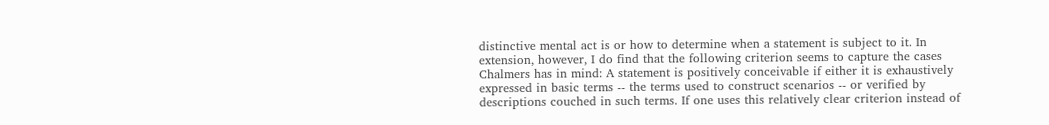distinctive mental act is or how to determine when a statement is subject to it. In extension, however, I do find that the following criterion seems to capture the cases Chalmers has in mind: A statement is positively conceivable if either it is exhaustively expressed in basic terms -- the terms used to construct scenarios -- or verified by descriptions couched in such terms. If one uses this relatively clear criterion instead of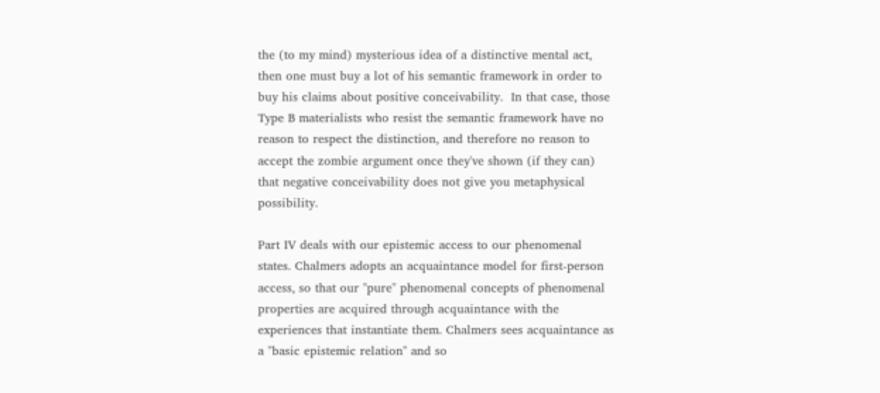the (to my mind) mysterious idea of a distinctive mental act, then one must buy a lot of his semantic framework in order to buy his claims about positive conceivability.  In that case, those Type B materialists who resist the semantic framework have no reason to respect the distinction, and therefore no reason to accept the zombie argument once they've shown (if they can) that negative conceivability does not give you metaphysical possibility.

Part IV deals with our epistemic access to our phenomenal states. Chalmers adopts an acquaintance model for first-person access, so that our "pure" phenomenal concepts of phenomenal properties are acquired through acquaintance with the experiences that instantiate them. Chalmers sees acquaintance as a "basic epistemic relation" and so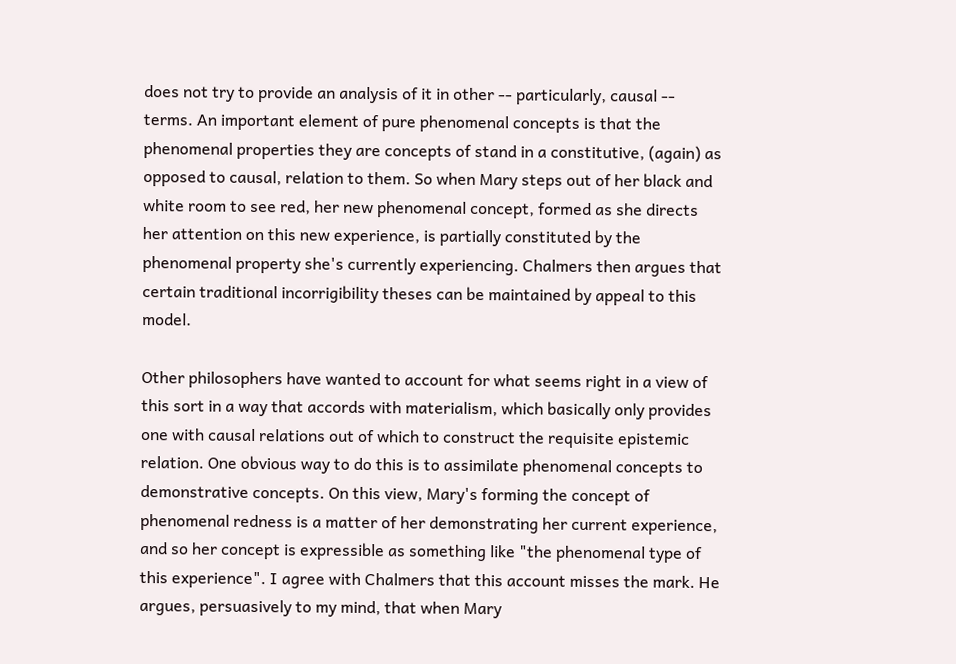does not try to provide an analysis of it in other -- particularly, causal -- terms. An important element of pure phenomenal concepts is that the phenomenal properties they are concepts of stand in a constitutive, (again) as opposed to causal, relation to them. So when Mary steps out of her black and white room to see red, her new phenomenal concept, formed as she directs her attention on this new experience, is partially constituted by the phenomenal property she's currently experiencing. Chalmers then argues that certain traditional incorrigibility theses can be maintained by appeal to this model.

Other philosophers have wanted to account for what seems right in a view of this sort in a way that accords with materialism, which basically only provides one with causal relations out of which to construct the requisite epistemic relation. One obvious way to do this is to assimilate phenomenal concepts to demonstrative concepts. On this view, Mary's forming the concept of phenomenal redness is a matter of her demonstrating her current experience, and so her concept is expressible as something like "the phenomenal type of this experience". I agree with Chalmers that this account misses the mark. He argues, persuasively to my mind, that when Mary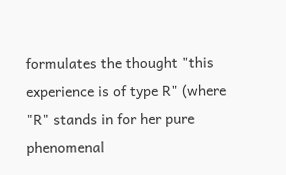formulates the thought "this experience is of type R" (where "R" stands in for her pure phenomenal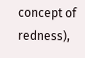concept of redness),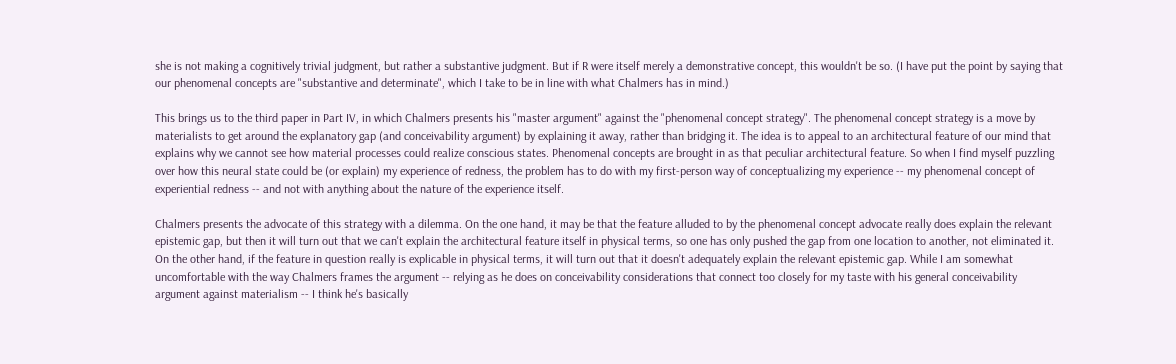she is not making a cognitively trivial judgment, but rather a substantive judgment. But if R were itself merely a demonstrative concept, this wouldn't be so. (I have put the point by saying that our phenomenal concepts are "substantive and determinate", which I take to be in line with what Chalmers has in mind.)

This brings us to the third paper in Part IV, in which Chalmers presents his "master argument" against the "phenomenal concept strategy". The phenomenal concept strategy is a move by materialists to get around the explanatory gap (and conceivability argument) by explaining it away, rather than bridging it. The idea is to appeal to an architectural feature of our mind that explains why we cannot see how material processes could realize conscious states. Phenomenal concepts are brought in as that peculiar architectural feature. So when I find myself puzzling over how this neural state could be (or explain) my experience of redness, the problem has to do with my first-person way of conceptualizing my experience -- my phenomenal concept of experiential redness -- and not with anything about the nature of the experience itself.

Chalmers presents the advocate of this strategy with a dilemma. On the one hand, it may be that the feature alluded to by the phenomenal concept advocate really does explain the relevant epistemic gap, but then it will turn out that we can't explain the architectural feature itself in physical terms, so one has only pushed the gap from one location to another, not eliminated it. On the other hand, if the feature in question really is explicable in physical terms, it will turn out that it doesn't adequately explain the relevant epistemic gap. While I am somewhat uncomfortable with the way Chalmers frames the argument -- relying as he does on conceivability considerations that connect too closely for my taste with his general conceivability argument against materialism -- I think he's basically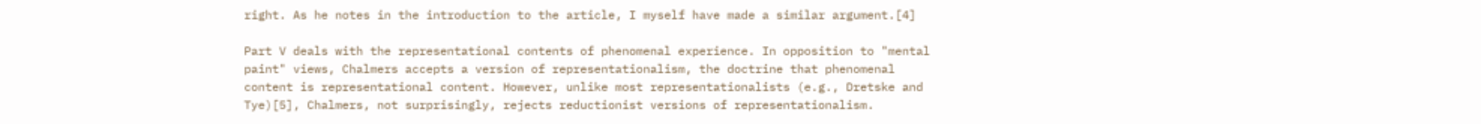right. As he notes in the introduction to the article, I myself have made a similar argument.[4]

Part V deals with the representational contents of phenomenal experience. In opposition to "mental paint" views, Chalmers accepts a version of representationalism, the doctrine that phenomenal content is representational content. However, unlike most representationalists (e.g., Dretske and Tye)[5], Chalmers, not surprisingly, rejects reductionist versions of representationalism.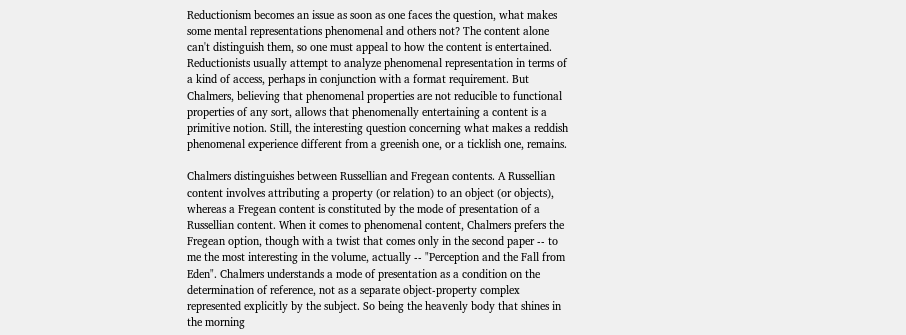Reductionism becomes an issue as soon as one faces the question, what makes some mental representations phenomenal and others not? The content alone can't distinguish them, so one must appeal to how the content is entertained. Reductionists usually attempt to analyze phenomenal representation in terms of a kind of access, perhaps in conjunction with a format requirement. But Chalmers, believing that phenomenal properties are not reducible to functional properties of any sort, allows that phenomenally entertaining a content is a primitive notion. Still, the interesting question concerning what makes a reddish phenomenal experience different from a greenish one, or a ticklish one, remains.

Chalmers distinguishes between Russellian and Fregean contents. A Russellian content involves attributing a property (or relation) to an object (or objects), whereas a Fregean content is constituted by the mode of presentation of a Russellian content. When it comes to phenomenal content, Chalmers prefers the Fregean option, though with a twist that comes only in the second paper -- to me the most interesting in the volume, actually -- "Perception and the Fall from Eden". Chalmers understands a mode of presentation as a condition on the determination of reference, not as a separate object-property complex represented explicitly by the subject. So being the heavenly body that shines in the morning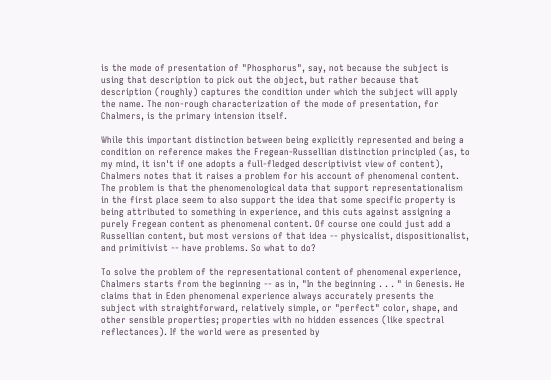is the mode of presentation of "Phosphorus", say, not because the subject is using that description to pick out the object, but rather because that description (roughly) captures the condition under which the subject will apply the name. The non-rough characterization of the mode of presentation, for Chalmers, is the primary intension itself.

While this important distinction between being explicitly represented and being a condition on reference makes the Fregean-Russellian distinction principled (as, to my mind, it isn't if one adopts a full-fledged descriptivist view of content), Chalmers notes that it raises a problem for his account of phenomenal content. The problem is that the phenomenological data that support representationalism in the first place seem to also support the idea that some specific property is being attributed to something in experience, and this cuts against assigning a purely Fregean content as phenomenal content. Of course one could just add a Russellian content, but most versions of that idea -- physicalist, dispositionalist, and primitivist -- have problems. So what to do?

To solve the problem of the representational content of phenomenal experience, Chalmers starts from the beginning -- as in, "In the beginning . . . " in Genesis. He claims that in Eden phenomenal experience always accurately presents the subject with straightforward, relatively simple, or "perfect" color, shape, and other sensible properties; properties with no hidden essences (like spectral reflectances). If the world were as presented by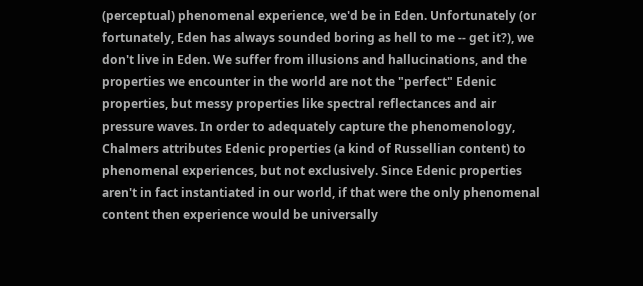(perceptual) phenomenal experience, we'd be in Eden. Unfortunately (or fortunately, Eden has always sounded boring as hell to me -- get it?), we don't live in Eden. We suffer from illusions and hallucinations, and the properties we encounter in the world are not the "perfect" Edenic properties, but messy properties like spectral reflectances and air pressure waves. In order to adequately capture the phenomenology, Chalmers attributes Edenic properties (a kind of Russellian content) to phenomenal experiences, but not exclusively. Since Edenic properties aren't in fact instantiated in our world, if that were the only phenomenal content then experience would be universally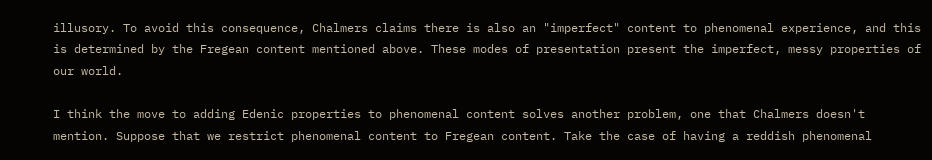illusory. To avoid this consequence, Chalmers claims there is also an "imperfect" content to phenomenal experience, and this is determined by the Fregean content mentioned above. These modes of presentation present the imperfect, messy properties of our world.

I think the move to adding Edenic properties to phenomenal content solves another problem, one that Chalmers doesn't mention. Suppose that we restrict phenomenal content to Fregean content. Take the case of having a reddish phenomenal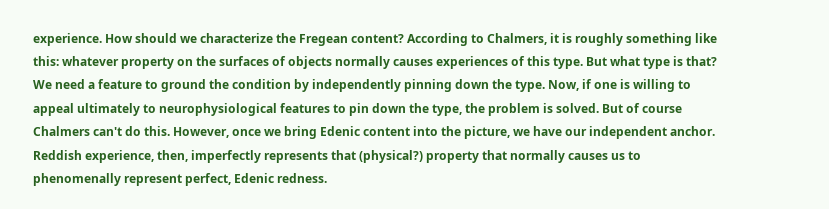experience. How should we characterize the Fregean content? According to Chalmers, it is roughly something like this: whatever property on the surfaces of objects normally causes experiences of this type. But what type is that? We need a feature to ground the condition by independently pinning down the type. Now, if one is willing to appeal ultimately to neurophysiological features to pin down the type, the problem is solved. But of course Chalmers can't do this. However, once we bring Edenic content into the picture, we have our independent anchor. Reddish experience, then, imperfectly represents that (physical?) property that normally causes us to phenomenally represent perfect, Edenic redness.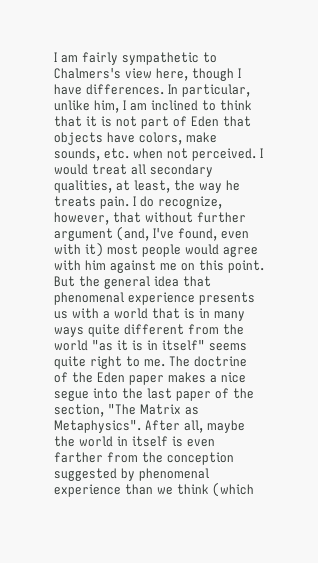I am fairly sympathetic to Chalmers's view here, though I have differences. In particular, unlike him, I am inclined to think that it is not part of Eden that objects have colors, make sounds, etc. when not perceived. I would treat all secondary qualities, at least, the way he treats pain. I do recognize, however, that without further argument (and, I've found, even with it) most people would agree with him against me on this point. But the general idea that phenomenal experience presents us with a world that is in many ways quite different from the world "as it is in itself" seems quite right to me. The doctrine of the Eden paper makes a nice segue into the last paper of the section, "The Matrix as Metaphysics". After all, maybe the world in itself is even farther from the conception suggested by phenomenal experience than we think (which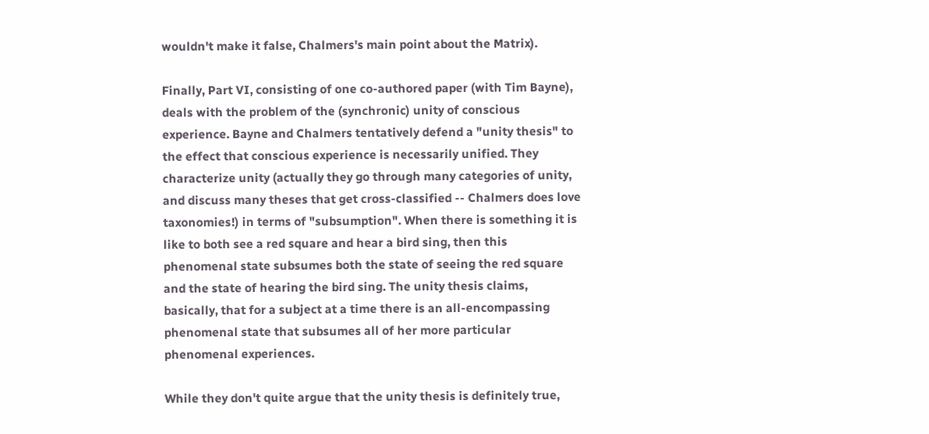wouldn't make it false, Chalmers's main point about the Matrix).

Finally, Part VI, consisting of one co-authored paper (with Tim Bayne), deals with the problem of the (synchronic) unity of conscious experience. Bayne and Chalmers tentatively defend a "unity thesis" to the effect that conscious experience is necessarily unified. They characterize unity (actually they go through many categories of unity, and discuss many theses that get cross-classified -- Chalmers does love taxonomies!) in terms of "subsumption". When there is something it is like to both see a red square and hear a bird sing, then this phenomenal state subsumes both the state of seeing the red square and the state of hearing the bird sing. The unity thesis claims, basically, that for a subject at a time there is an all-encompassing phenomenal state that subsumes all of her more particular phenomenal experiences.

While they don't quite argue that the unity thesis is definitely true,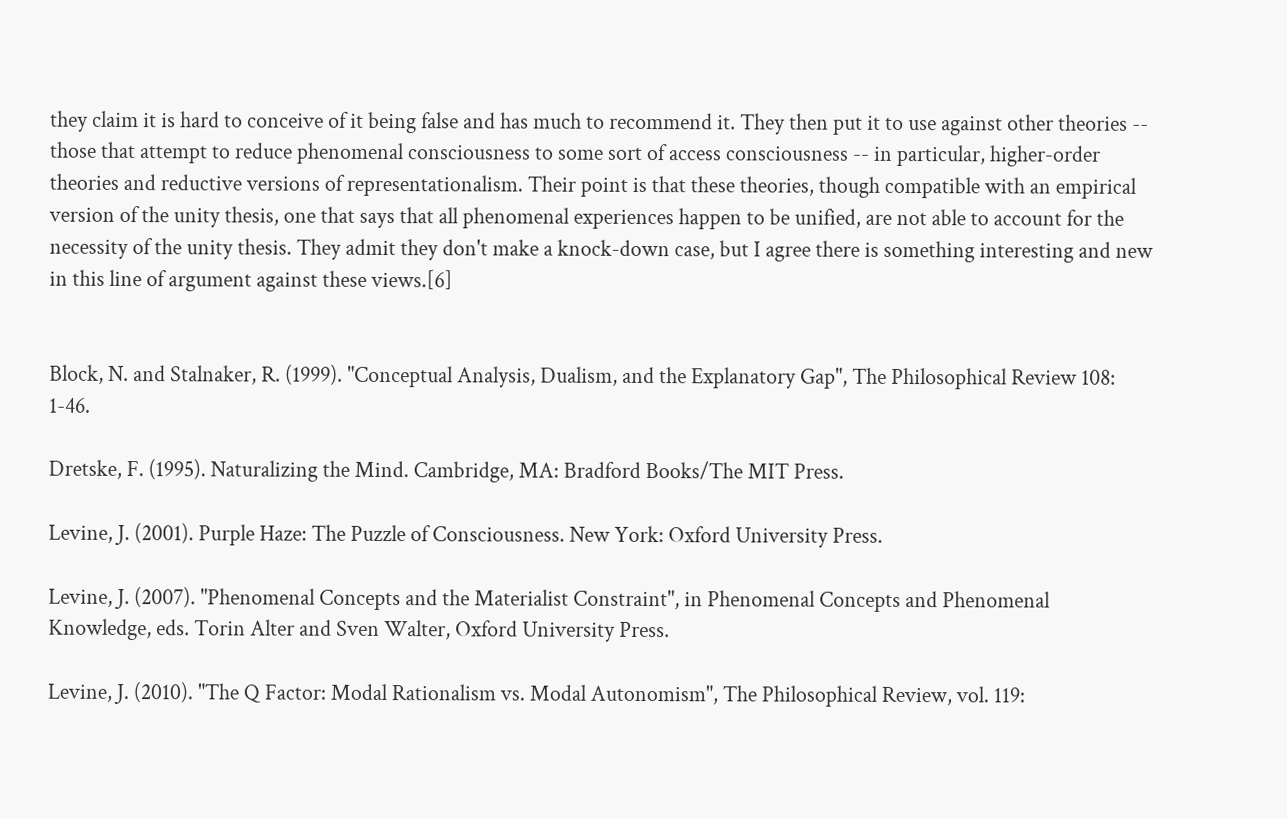they claim it is hard to conceive of it being false and has much to recommend it. They then put it to use against other theories -- those that attempt to reduce phenomenal consciousness to some sort of access consciousness -- in particular, higher-order theories and reductive versions of representationalism. Their point is that these theories, though compatible with an empirical version of the unity thesis, one that says that all phenomenal experiences happen to be unified, are not able to account for the necessity of the unity thesis. They admit they don't make a knock-down case, but I agree there is something interesting and new in this line of argument against these views.[6]


Block, N. and Stalnaker, R. (1999). "Conceptual Analysis, Dualism, and the Explanatory Gap", The Philosophical Review 108: 1-46.

Dretske, F. (1995). Naturalizing the Mind. Cambridge, MA: Bradford Books/The MIT Press.

Levine, J. (2001). Purple Haze: The Puzzle of Consciousness. New York: Oxford University Press.

Levine, J. (2007). "Phenomenal Concepts and the Materialist Constraint", in Phenomenal Concepts and Phenomenal Knowledge, eds. Torin Alter and Sven Walter, Oxford University Press.

Levine, J. (2010). "The Q Factor: Modal Rationalism vs. Modal Autonomism", The Philosophical Review, vol. 119: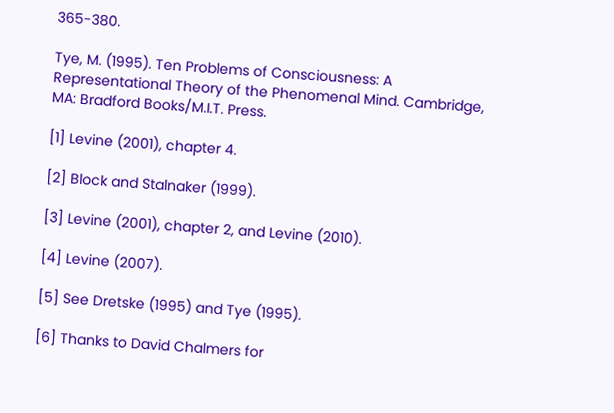365-380.

Tye, M. (1995). Ten Problems of Consciousness: A Representational Theory of the Phenomenal Mind. Cambridge, MA: Bradford Books/M.I.T. Press.

[1] Levine (2001), chapter 4.

[2] Block and Stalnaker (1999).

[3] Levine (2001), chapter 2, and Levine (2010).

[4] Levine (2007).

[5] See Dretske (1995) and Tye (1995).

[6] Thanks to David Chalmers for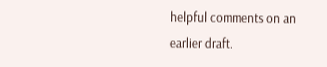helpful comments on an earlier draft.